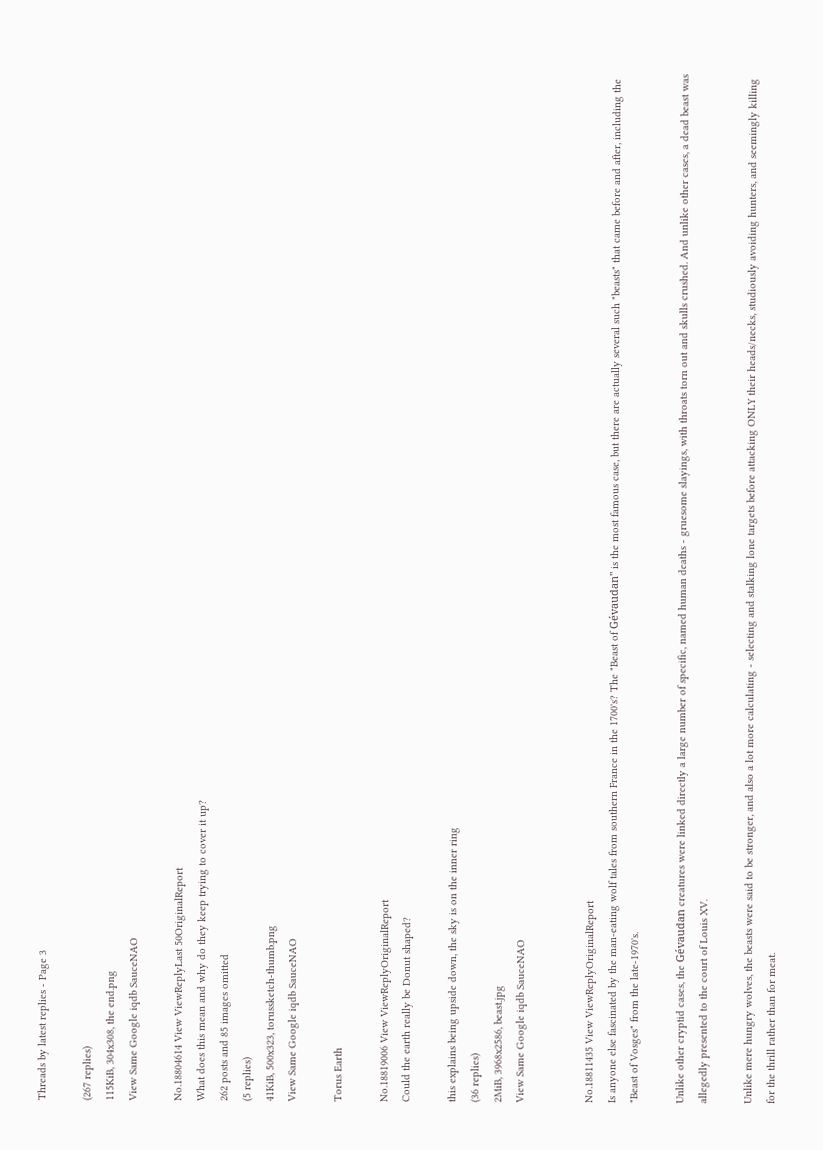Threads by latest replies - Page 3

(267 replies)
115KiB, 304x308, the end.png
View Same Google iqdb SauceNAO

No.18804614 View ViewReplyLast 50OriginalReport
What does this mean and why do they keep trying to cover it up?
262 posts and 85 images omitted
(5 replies)
41KiB, 500x323, torussketch-thumb.png
View Same Google iqdb SauceNAO

Torus Earth

No.18819006 View ViewReplyOriginalReport
Could the earth really be Donut shaped?

this explains being upside down, the sky is on the inner ring
(36 replies)
2MiB, 3968x2586, beast.jpg
View Same Google iqdb SauceNAO


No.18811435 View ViewReplyOriginalReport
Is anyone else fascinated by the man-eating wolf tales from southern France in the 1700's? The "Beast of Gévaudan" is the most famous case, but there are actually several such "beasts" that came before and after, including the "Beast of Vosges" from the late-1970's.

Unlike other cryptid cases, the Gévaudan creatures were linked directly a large number of specific, named human deaths - gruesome slayings, with throats torn out and skulls crushed. And unlike other cases, a dead beast was allegedly presented to the court of Louis XV.

Unlike mere hungry wolves, the beasts were said to be stronger, and also a lot more calculating - selecting and stalking lone targets before attacking ONLY their heads/necks, studiously avoiding hunters, and seemingly killing for the thrill rather than for meat.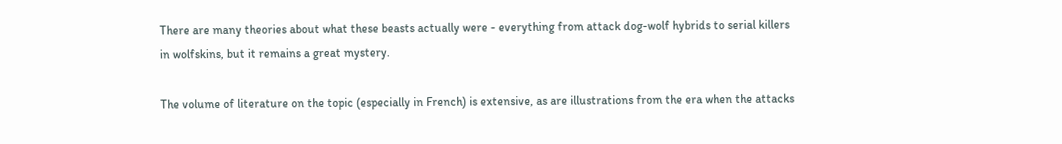There are many theories about what these beasts actually were - everything from attack dog-wolf hybrids to serial killers in wolfskins, but it remains a great mystery.

The volume of literature on the topic (especially in French) is extensive, as are illustrations from the era when the attacks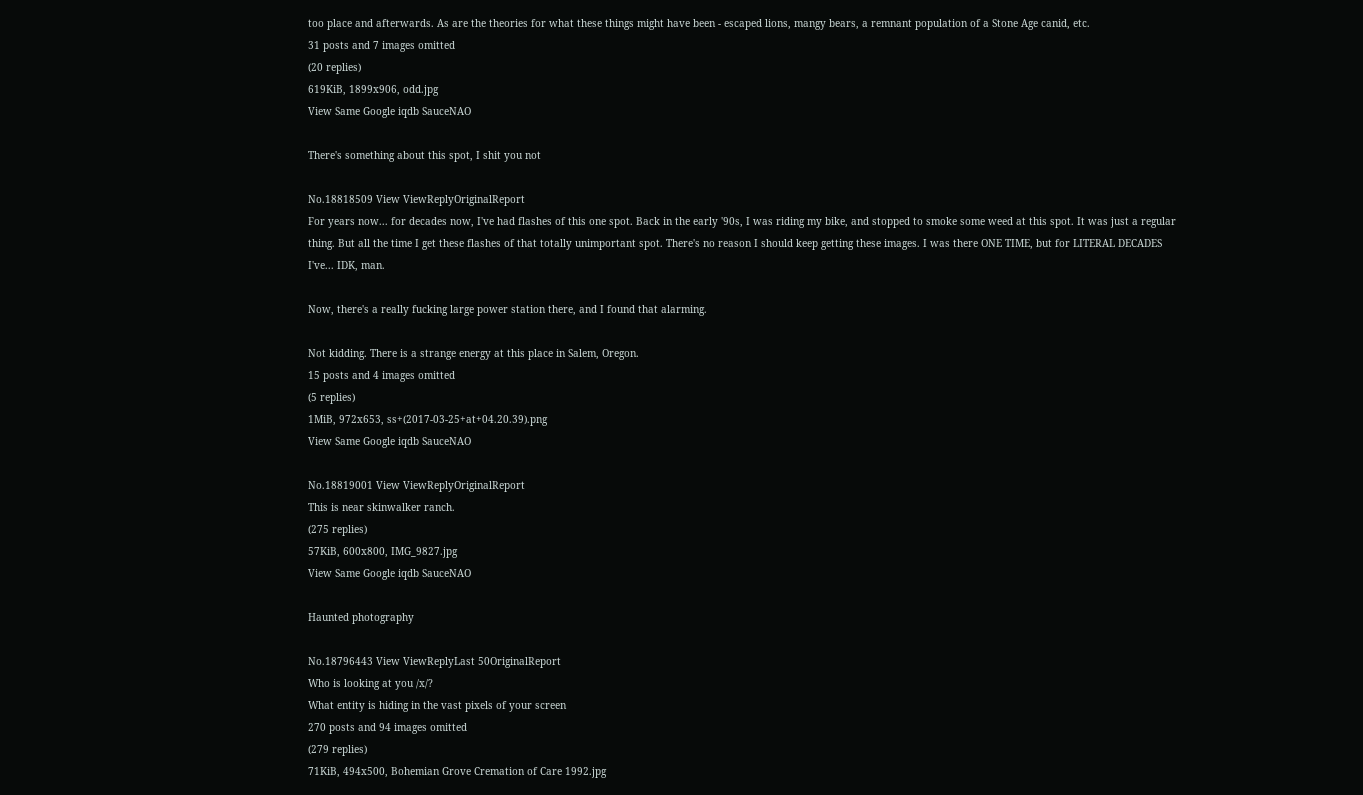too place and afterwards. As are the theories for what these things might have been - escaped lions, mangy bears, a remnant population of a Stone Age canid, etc.
31 posts and 7 images omitted
(20 replies)
619KiB, 1899x906, odd.jpg
View Same Google iqdb SauceNAO

There's something about this spot, I shit you not

No.18818509 View ViewReplyOriginalReport
For years now... for decades now, I've had flashes of this one spot. Back in the early '90s, I was riding my bike, and stopped to smoke some weed at this spot. It was just a regular thing. But all the time I get these flashes of that totally unimportant spot. There's no reason I should keep getting these images. I was there ONE TIME, but for LITERAL DECADES I've... IDK, man.

Now, there's a really fucking large power station there, and I found that alarming.

Not kidding. There is a strange energy at this place in Salem, Oregon.
15 posts and 4 images omitted
(5 replies)
1MiB, 972x653, ss+(2017-03-25+at+04.20.39).png
View Same Google iqdb SauceNAO

No.18819001 View ViewReplyOriginalReport
This is near skinwalker ranch.
(275 replies)
57KiB, 600x800, IMG_9827.jpg
View Same Google iqdb SauceNAO

Haunted photography

No.18796443 View ViewReplyLast 50OriginalReport
Who is looking at you /x/?
What entity is hiding in the vast pixels of your screen
270 posts and 94 images omitted
(279 replies)
71KiB, 494x500, Bohemian Grove Cremation of Care 1992.jpg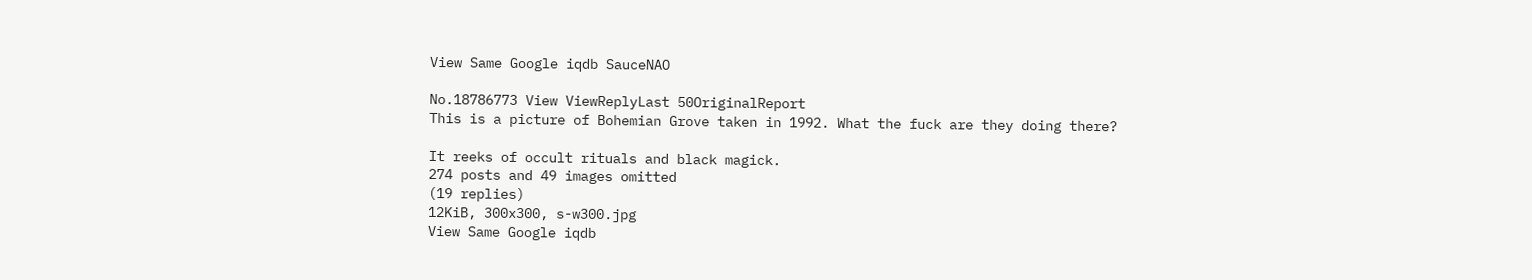View Same Google iqdb SauceNAO

No.18786773 View ViewReplyLast 50OriginalReport
This is a picture of Bohemian Grove taken in 1992. What the fuck are they doing there?

It reeks of occult rituals and black magick.
274 posts and 49 images omitted
(19 replies)
12KiB, 300x300, s-w300.jpg
View Same Google iqdb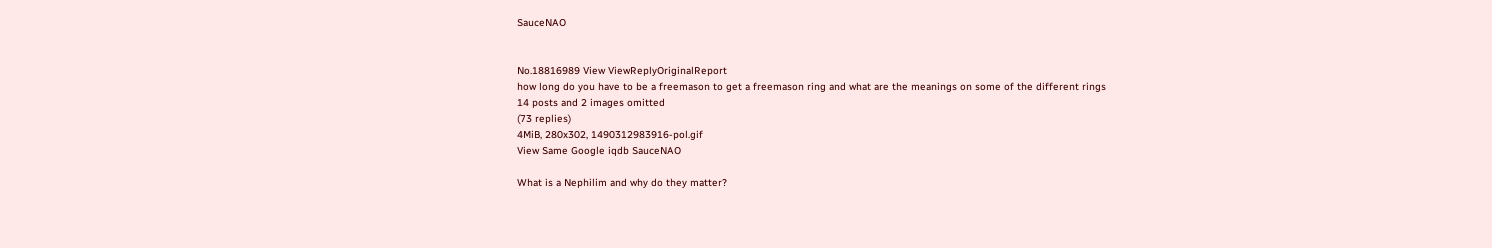SauceNAO


No.18816989 View ViewReplyOriginalReport
how long do you have to be a freemason to get a freemason ring and what are the meanings on some of the different rings
14 posts and 2 images omitted
(73 replies)
4MiB, 280x302, 1490312983916-pol.gif
View Same Google iqdb SauceNAO

What is a Nephilim and why do they matter?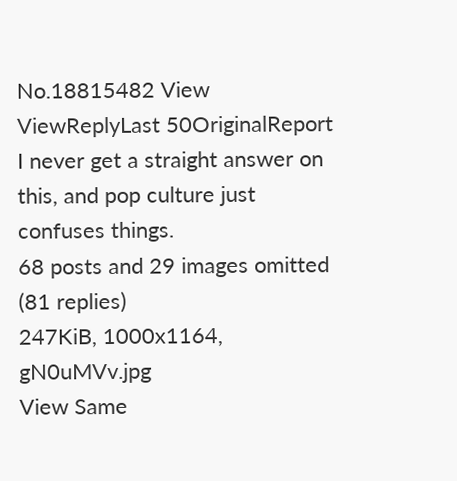No.18815482 View ViewReplyLast 50OriginalReport
I never get a straight answer on this, and pop culture just confuses things.
68 posts and 29 images omitted
(81 replies)
247KiB, 1000x1164, gN0uMVv.jpg
View Same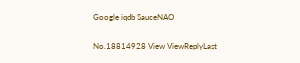Google iqdb SauceNAO

No.18814928 View ViewReplyLast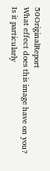50OriginalReport
What effect does this image have on you? Is it particularly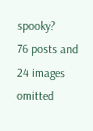spooky?
76 posts and 24 images omitted